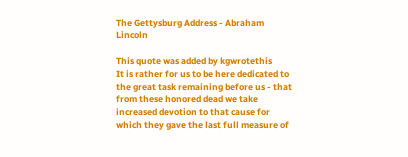The Gettysburg Address - Abraham Lincoln

This quote was added by kgwrotethis
It is rather for us to be here dedicated to the great task remaining before us - that from these honored dead we take increased devotion to that cause for which they gave the last full measure of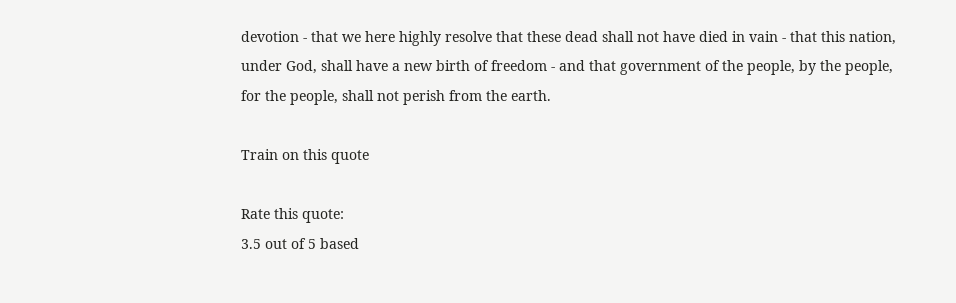devotion - that we here highly resolve that these dead shall not have died in vain - that this nation, under God, shall have a new birth of freedom - and that government of the people, by the people, for the people, shall not perish from the earth.

Train on this quote

Rate this quote:
3.5 out of 5 based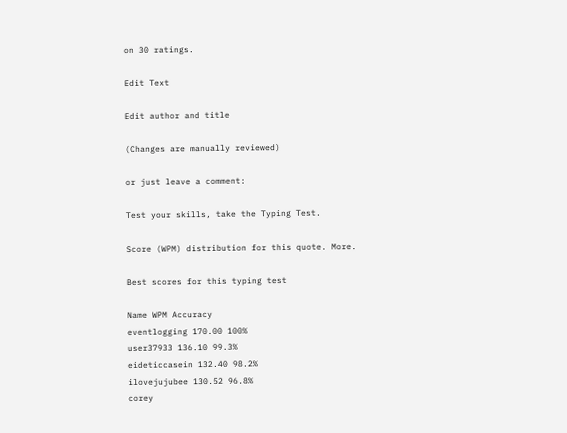on 30 ratings.

Edit Text

Edit author and title

(Changes are manually reviewed)

or just leave a comment:

Test your skills, take the Typing Test.

Score (WPM) distribution for this quote. More.

Best scores for this typing test

Name WPM Accuracy
eventlogging 170.00 100%
user37933 136.10 99.3%
eideticcasein 132.40 98.2%
ilovejujubee 130.52 96.8%
corey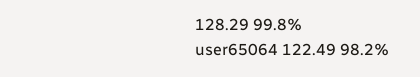128.29 99.8%
user65064 122.49 98.2%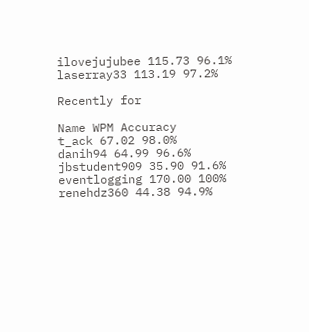ilovejujubee 115.73 96.1%
laserray33 113.19 97.2%

Recently for

Name WPM Accuracy
t_ack 67.02 98.0%
danih94 64.99 96.6%
jbstudent909 35.90 91.6%
eventlogging 170.00 100%
renehdz360 44.38 94.9%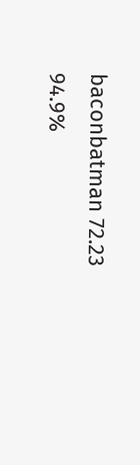baconbatman 72.23 94.9%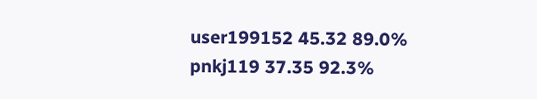user199152 45.32 89.0%
pnkj119 37.35 92.3%